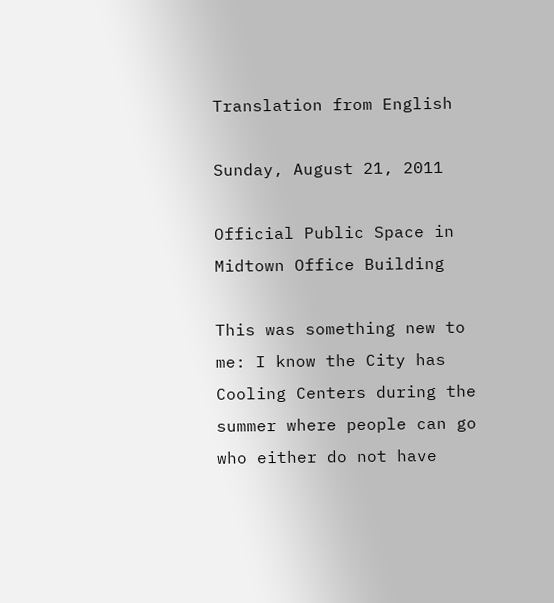Translation from English

Sunday, August 21, 2011

Official Public Space in Midtown Office Building

This was something new to me: I know the City has Cooling Centers during the summer where people can go who either do not have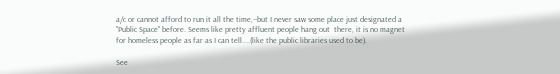a/c or cannot afford to run it all the time,--but I never saw some place just designated a "Public Space" before. Seems like pretty affluent people hang out  there, it is no magnet for homeless people as far as I can tell....(like the public libraries used to be).

See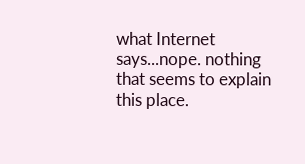what Internet says...nope. nothing that seems to explain this place.